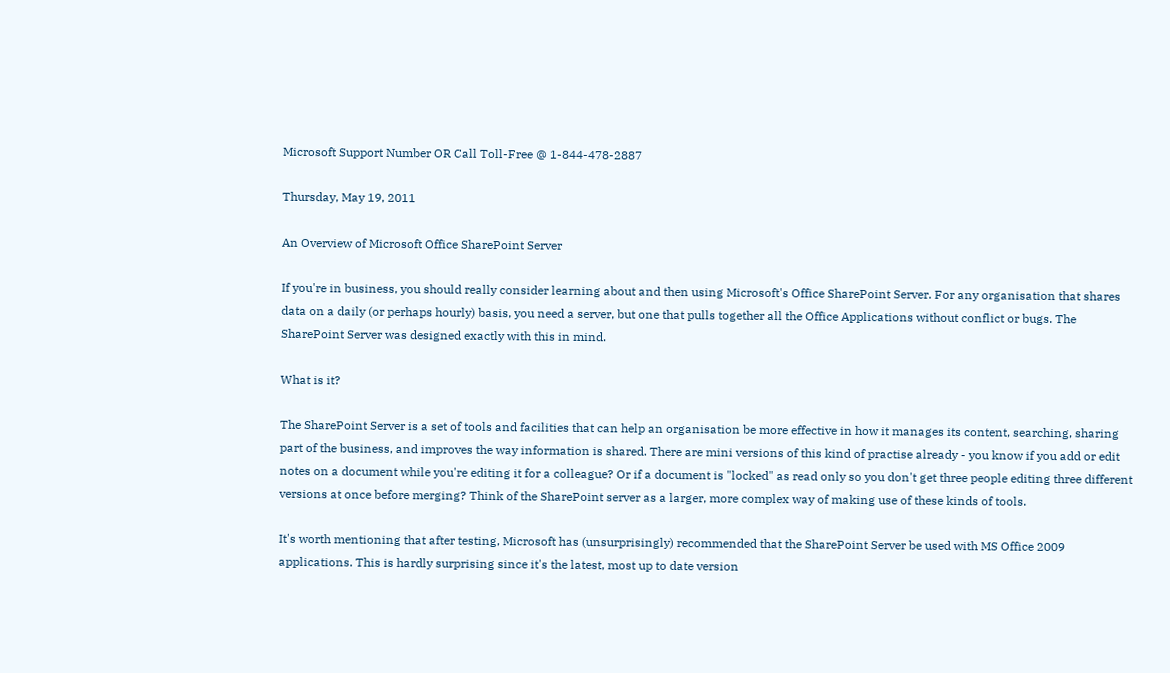Microsoft Support Number OR Call Toll-Free @ 1-844-478-2887

Thursday, May 19, 2011

An Overview of Microsoft Office SharePoint Server

If you're in business, you should really consider learning about and then using Microsoft's Office SharePoint Server. For any organisation that shares data on a daily (or perhaps hourly) basis, you need a server, but one that pulls together all the Office Applications without conflict or bugs. The SharePoint Server was designed exactly with this in mind.

What is it?

The SharePoint Server is a set of tools and facilities that can help an organisation be more effective in how it manages its content, searching, sharing part of the business, and improves the way information is shared. There are mini versions of this kind of practise already - you know if you add or edit notes on a document while you're editing it for a colleague? Or if a document is "locked" as read only so you don't get three people editing three different versions at once before merging? Think of the SharePoint server as a larger, more complex way of making use of these kinds of tools.

It's worth mentioning that after testing, Microsoft has (unsurprisingly) recommended that the SharePoint Server be used with MS Office 2009 applications. This is hardly surprising since it's the latest, most up to date version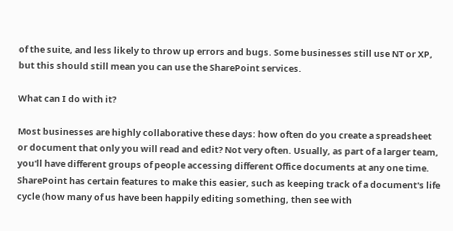of the suite, and less likely to throw up errors and bugs. Some businesses still use NT or XP, but this should still mean you can use the SharePoint services.

What can I do with it?

Most businesses are highly collaborative these days: how often do you create a spreadsheet or document that only you will read and edit? Not very often. Usually, as part of a larger team, you'll have different groups of people accessing different Office documents at any one time. SharePoint has certain features to make this easier, such as keeping track of a document's life cycle (how many of us have been happily editing something, then see with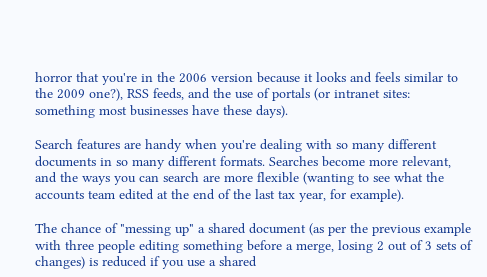horror that you're in the 2006 version because it looks and feels similar to the 2009 one?), RSS feeds, and the use of portals (or intranet sites: something most businesses have these days).

Search features are handy when you're dealing with so many different documents in so many different formats. Searches become more relevant, and the ways you can search are more flexible (wanting to see what the accounts team edited at the end of the last tax year, for example).

The chance of "messing up" a shared document (as per the previous example with three people editing something before a merge, losing 2 out of 3 sets of changes) is reduced if you use a shared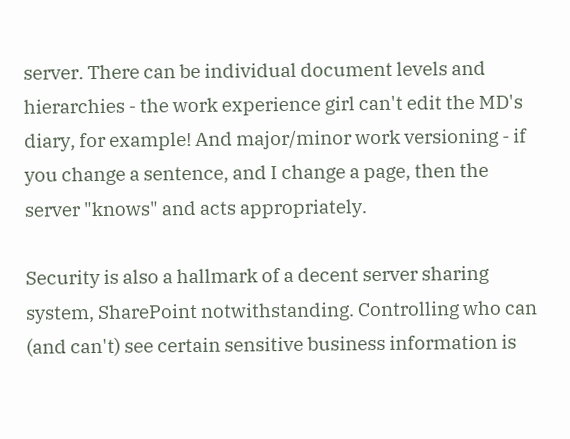server. There can be individual document levels and hierarchies - the work experience girl can't edit the MD's diary, for example! And major/minor work versioning - if you change a sentence, and I change a page, then the server "knows" and acts appropriately.

Security is also a hallmark of a decent server sharing system, SharePoint notwithstanding. Controlling who can (and can't) see certain sensitive business information is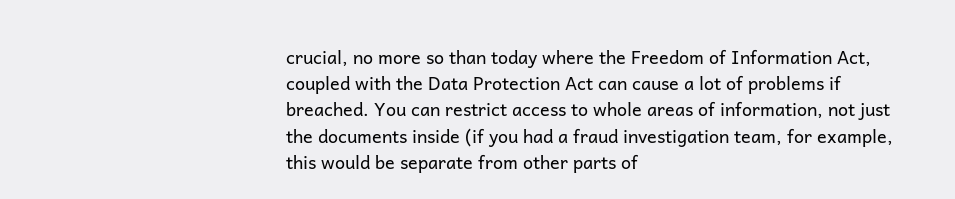crucial, no more so than today where the Freedom of Information Act, coupled with the Data Protection Act can cause a lot of problems if breached. You can restrict access to whole areas of information, not just the documents inside (if you had a fraud investigation team, for example, this would be separate from other parts of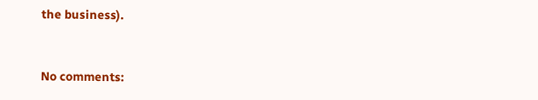the business).


No comments: